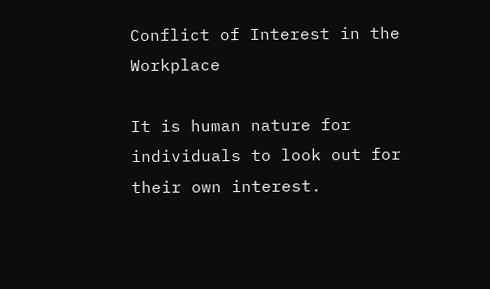Conflict of Interest in the Workplace

It is human nature for individuals to look out for their own interest.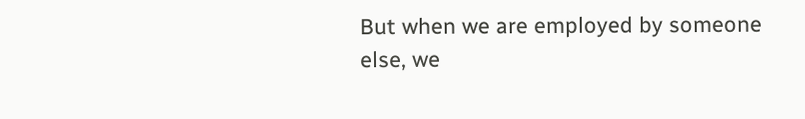But when we are employed by someone else, we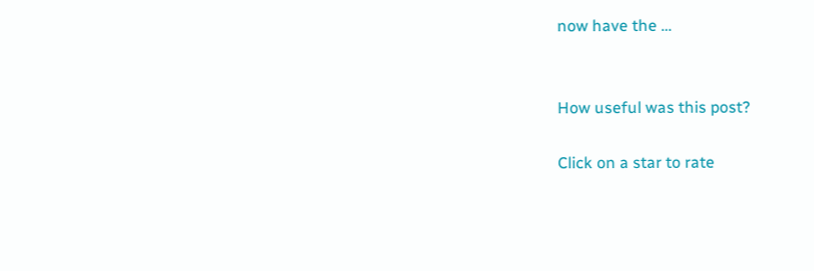now have the …


How useful was this post?

Click on a star to rate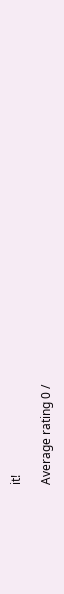it!

Average rating 0 /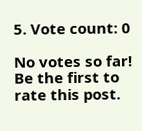5. Vote count: 0

No votes so far! Be the first to rate this post.